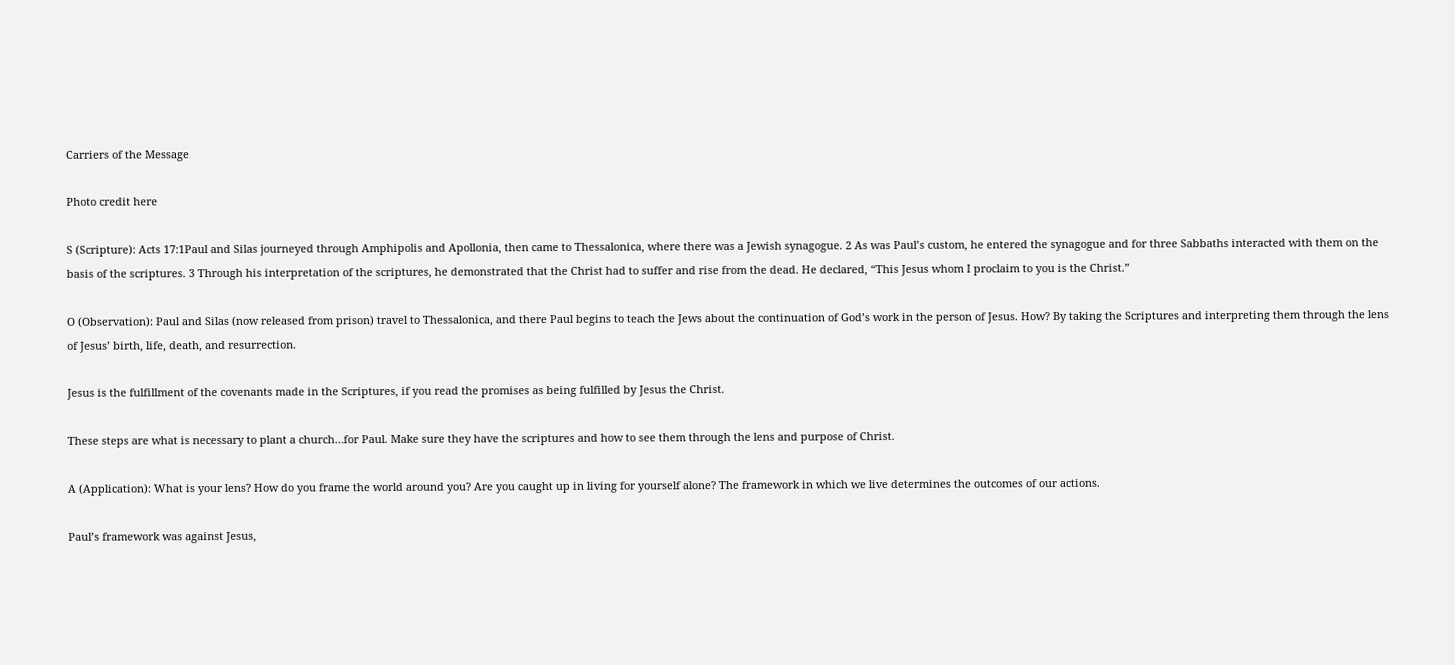Carriers of the Message

Photo credit here

S (Scripture): Acts 17:1Paul and Silas journeyed through Amphipolis and Apollonia, then came to Thessalonica, where there was a Jewish synagogue. 2 As was Paul’s custom, he entered the synagogue and for three Sabbaths interacted with them on the basis of the scriptures. 3 Through his interpretation of the scriptures, he demonstrated that the Christ had to suffer and rise from the dead. He declared, “This Jesus whom I proclaim to you is the Christ.”

O (Observation): Paul and Silas (now released from prison) travel to Thessalonica, and there Paul begins to teach the Jews about the continuation of God’s work in the person of Jesus. How? By taking the Scriptures and interpreting them through the lens of Jesus’ birth, life, death, and resurrection.

Jesus is the fulfillment of the covenants made in the Scriptures, if you read the promises as being fulfilled by Jesus the Christ.

These steps are what is necessary to plant a church…for Paul. Make sure they have the scriptures and how to see them through the lens and purpose of Christ.

A (Application): What is your lens? How do you frame the world around you? Are you caught up in living for yourself alone? The framework in which we live determines the outcomes of our actions.

Paul’s framework was against Jesus,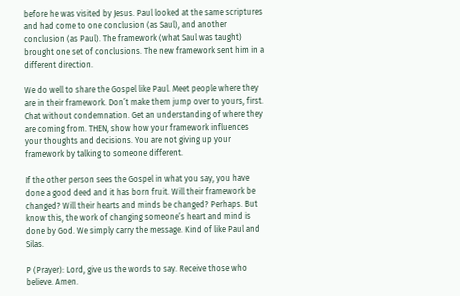before he was visited by Jesus. Paul looked at the same scriptures and had come to one conclusion (as Saul), and another conclusion (as Paul). The framework (what Saul was taught) brought one set of conclusions. The new framework sent him in a different direction.

We do well to share the Gospel like Paul. Meet people where they are in their framework. Don’t make them jump over to yours, first. Chat without condemnation. Get an understanding of where they are coming from. THEN, show how your framework influences your thoughts and decisions. You are not giving up your framework by talking to someone different.

If the other person sees the Gospel in what you say, you have done a good deed and it has born fruit. Will their framework be changed? Will their hearts and minds be changed? Perhaps. But know this, the work of changing someone’s heart and mind is done by God. We simply carry the message. Kind of like Paul and Silas.

P (Prayer): Lord, give us the words to say. Receive those who believe. Amen.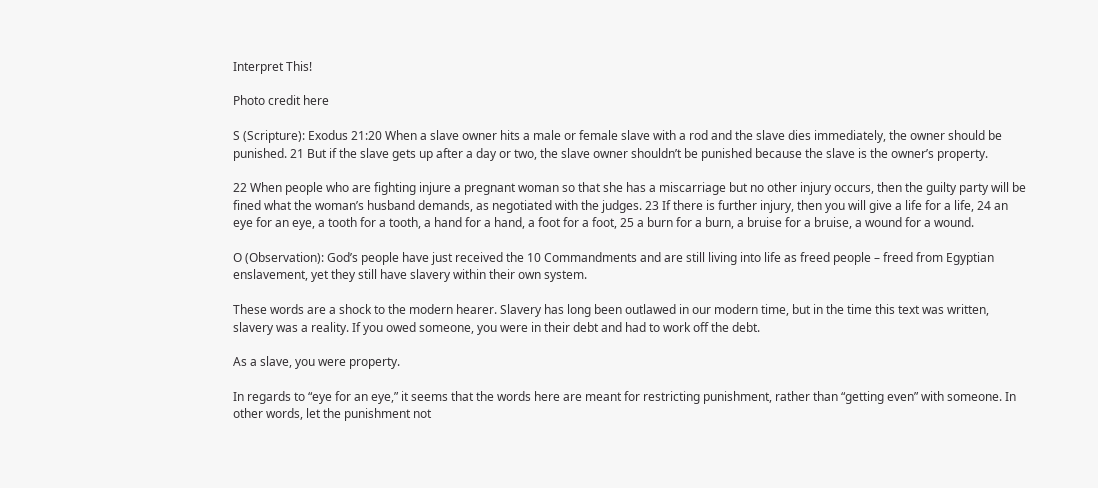Interpret This!

Photo credit here

S (Scripture): Exodus 21:20 When a slave owner hits a male or female slave with a rod and the slave dies immediately, the owner should be punished. 21 But if the slave gets up after a day or two, the slave owner shouldn’t be punished because the slave is the owner’s property.

22 When people who are fighting injure a pregnant woman so that she has a miscarriage but no other injury occurs, then the guilty party will be fined what the woman’s husband demands, as negotiated with the judges. 23 If there is further injury, then you will give a life for a life, 24 an eye for an eye, a tooth for a tooth, a hand for a hand, a foot for a foot, 25 a burn for a burn, a bruise for a bruise, a wound for a wound.

O (Observation): God’s people have just received the 10 Commandments and are still living into life as freed people – freed from Egyptian enslavement, yet they still have slavery within their own system.

These words are a shock to the modern hearer. Slavery has long been outlawed in our modern time, but in the time this text was written, slavery was a reality. If you owed someone, you were in their debt and had to work off the debt.

As a slave, you were property.

In regards to “eye for an eye,” it seems that the words here are meant for restricting punishment, rather than “getting even” with someone. In other words, let the punishment not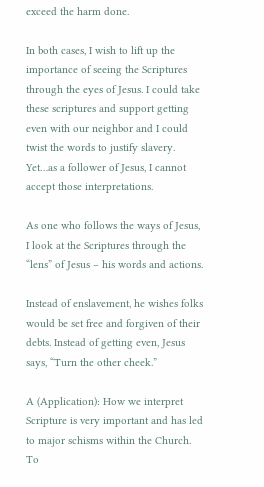exceed the harm done.

In both cases, I wish to lift up the importance of seeing the Scriptures through the eyes of Jesus. I could take these scriptures and support getting even with our neighbor and I could twist the words to justify slavery. Yet…as a follower of Jesus, I cannot accept those interpretations.

As one who follows the ways of Jesus, I look at the Scriptures through the “lens” of Jesus – his words and actions.

Instead of enslavement, he wishes folks would be set free and forgiven of their debts. Instead of getting even, Jesus says, “Turn the other cheek.”

A (Application): How we interpret Scripture is very important and has led to major schisms within the Church. To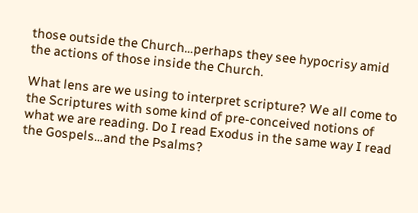those outside the Church…perhaps they see hypocrisy amid the actions of those inside the Church.

What lens are we using to interpret scripture? We all come to the Scriptures with some kind of pre-conceived notions of what we are reading. Do I read Exodus in the same way I read the Gospels…and the Psalms?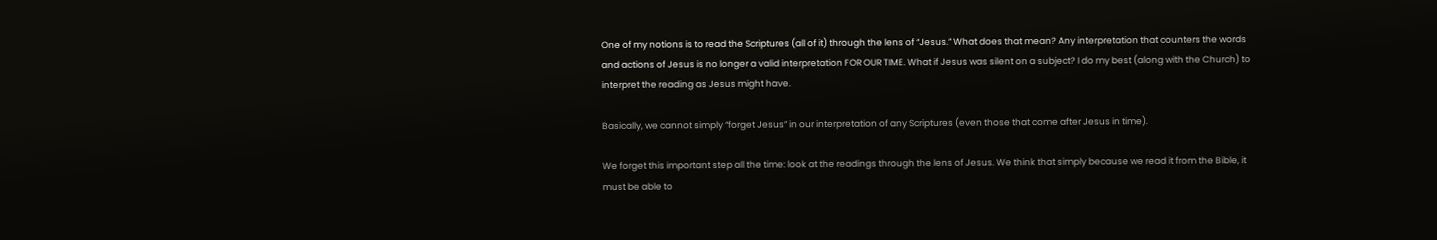One of my notions is to read the Scriptures (all of it) through the lens of “Jesus.” What does that mean? Any interpretation that counters the words and actions of Jesus is no longer a valid interpretation FOR OUR TIME. What if Jesus was silent on a subject? I do my best (along with the Church) to interpret the reading as Jesus might have.

Basically, we cannot simply “forget Jesus” in our interpretation of any Scriptures (even those that come after Jesus in time).

We forget this important step all the time: look at the readings through the lens of Jesus. We think that simply because we read it from the Bible, it must be able to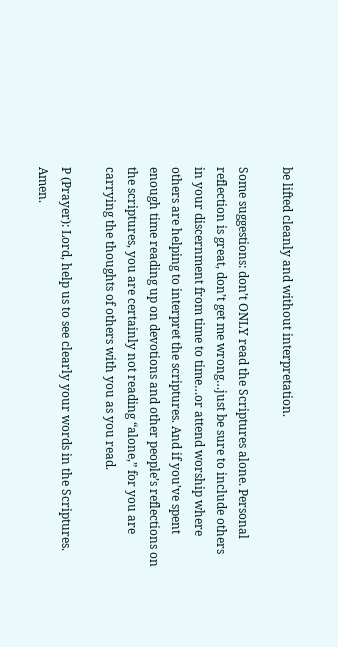be lifted cleanly and without interpretation.

Some suggestions: don’t ONLY read the Scriptures alone. Personal reflection is great, don’t get me wrong…just be sure to include others in your discernment from time to time…or attend worship where others are helping to interpret the scriptures. And if you’ve spent enough time reading up on devotions and other people’s reflections on the scriptures, you are certainly not reading “alone,” for you are carrying the thoughts of others with you as you read.

P (Prayer): Lord, help us to see clearly your words in the Scriptures. Amen.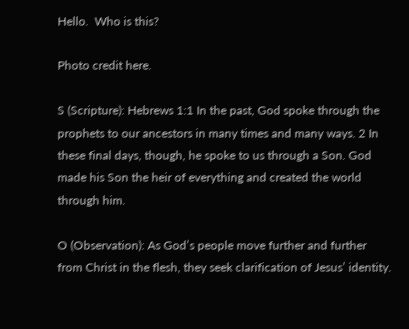Hello.  Who is this?

Photo credit here.

S (Scripture): Hebrews 1:1 In the past, God spoke through the prophets to our ancestors in many times and many ways. 2 In these final days, though, he spoke to us through a Son. God made his Son the heir of everything and created the world through him.

O (Observation): As God’s people move further and further from Christ in the flesh, they seek clarification of Jesus’ identity.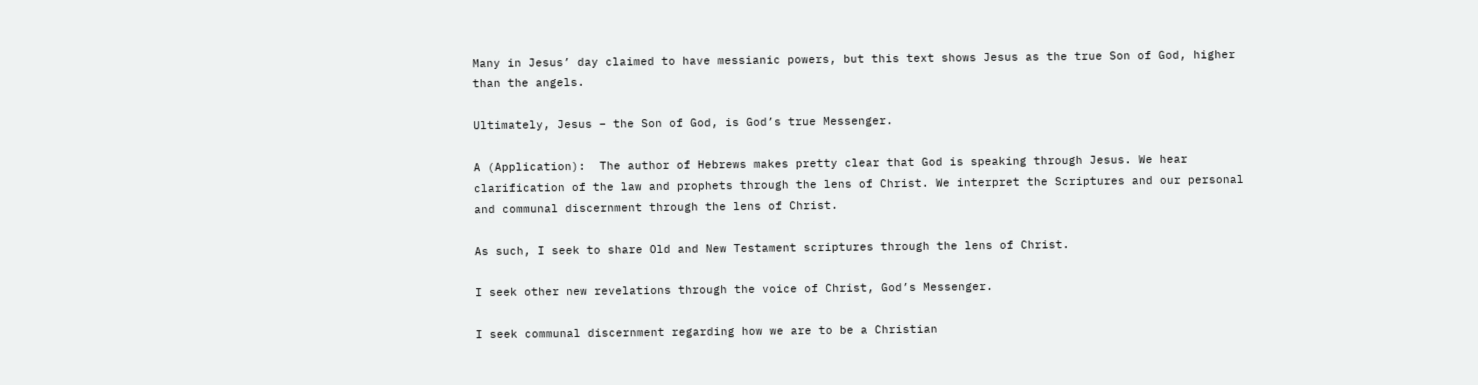Many in Jesus’ day claimed to have messianic powers, but this text shows Jesus as the true Son of God, higher than the angels.

Ultimately, Jesus – the Son of God, is God’s true Messenger.

A (Application):  The author of Hebrews makes pretty clear that God is speaking through Jesus. We hear clarification of the law and prophets through the lens of Christ. We interpret the Scriptures and our personal and communal discernment through the lens of Christ.

As such, I seek to share Old and New Testament scriptures through the lens of Christ.

I seek other new revelations through the voice of Christ, God’s Messenger.

I seek communal discernment regarding how we are to be a Christian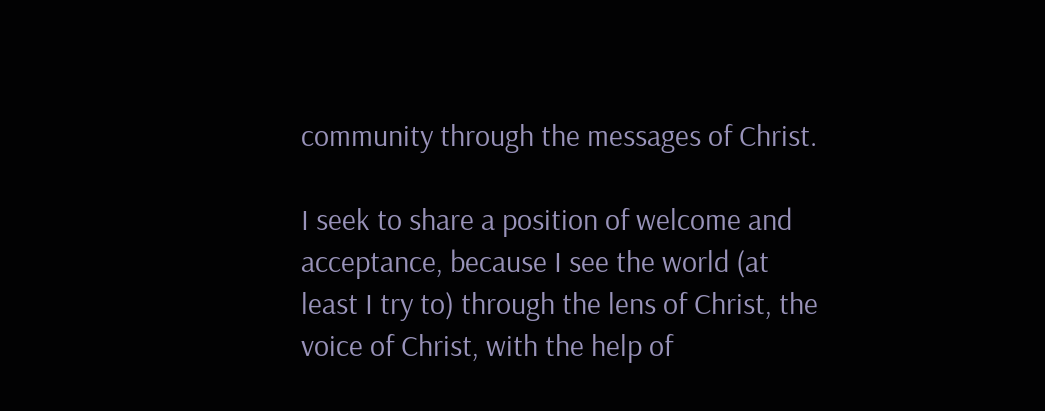community through the messages of Christ.

I seek to share a position of welcome and acceptance, because I see the world (at least I try to) through the lens of Christ, the voice of Christ, with the help of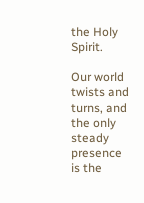the Holy Spirit.

Our world twists and turns, and the only steady presence is the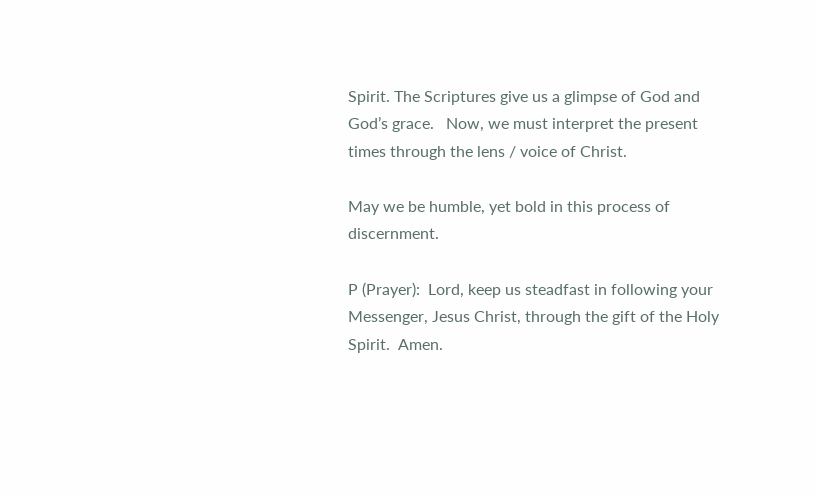Spirit. The Scriptures give us a glimpse of God and God’s grace.   Now, we must interpret the present times through the lens / voice of Christ.

May we be humble, yet bold in this process of discernment.

P (Prayer):  Lord, keep us steadfast in following your Messenger, Jesus Christ, through the gift of the Holy Spirit.  Amen.